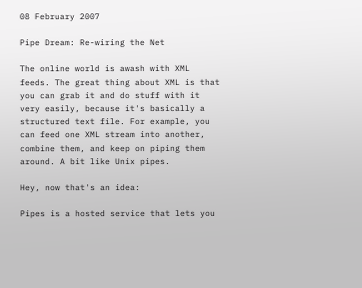08 February 2007

Pipe Dream: Re-wiring the Net

The online world is awash with XML feeds. The great thing about XML is that you can grab it and do stuff with it very easily, because it's basically a structured text file. For example, you can feed one XML stream into another, combine them, and keep on piping them around. A bit like Unix pipes.

Hey, now that's an idea:

Pipes is a hosted service that lets you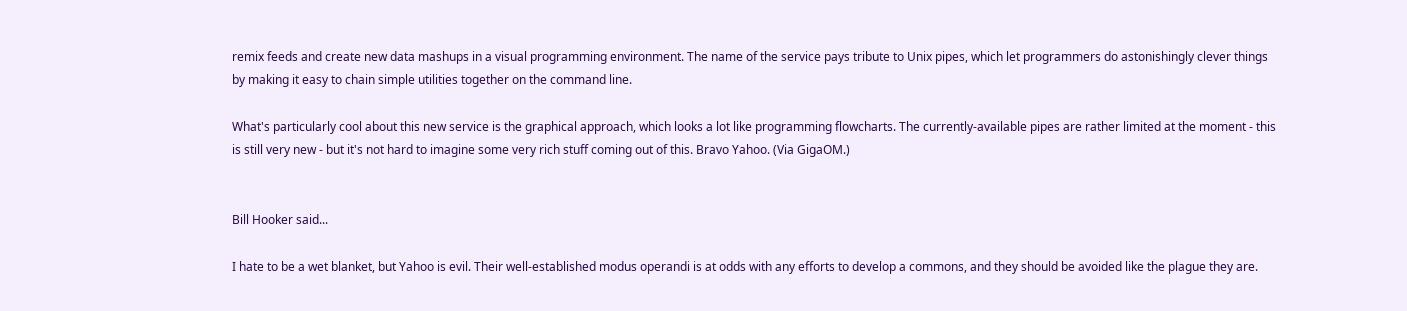remix feeds and create new data mashups in a visual programming environment. The name of the service pays tribute to Unix pipes, which let programmers do astonishingly clever things by making it easy to chain simple utilities together on the command line.

What's particularly cool about this new service is the graphical approach, which looks a lot like programming flowcharts. The currently-available pipes are rather limited at the moment - this is still very new - but it's not hard to imagine some very rich stuff coming out of this. Bravo Yahoo. (Via GigaOM.)


Bill Hooker said...

I hate to be a wet blanket, but Yahoo is evil. Their well-established modus operandi is at odds with any efforts to develop a commons, and they should be avoided like the plague they are.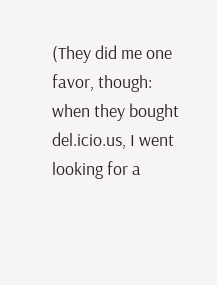(They did me one favor, though: when they bought del.icio.us, I went looking for a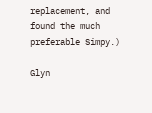replacement, and found the much preferable Simpy.)

Glyn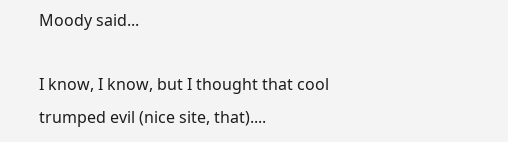Moody said...

I know, I know, but I thought that cool trumped evil (nice site, that)....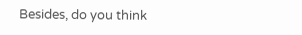Besides, do you think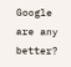Google are any better?